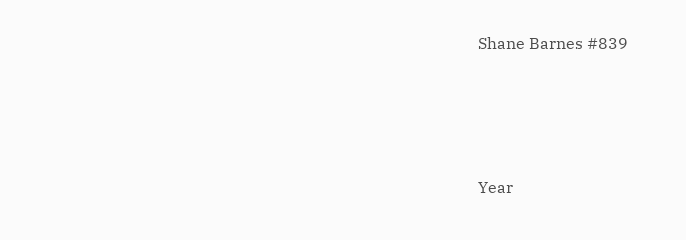Shane Barnes #839




Year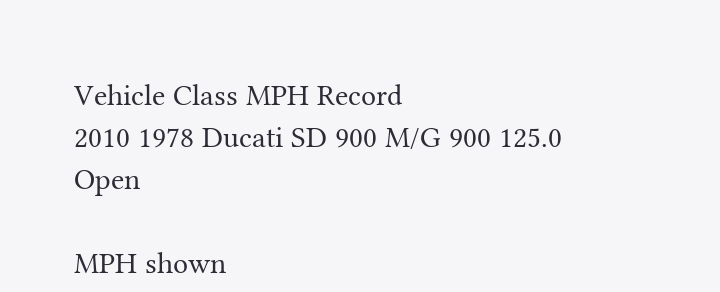Vehicle Class MPH Record
2010 1978 Ducati SD 900 M/G 900 125.0 Open

MPH shown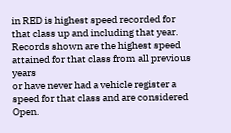in RED is highest speed recorded for that class up and including that year.
Records shown are the highest speed attained for that class from all previous years
or have never had a vehicle register a speed for that class and are considered Open.